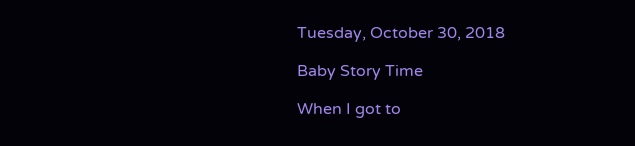Tuesday, October 30, 2018

Baby Story Time

When I got to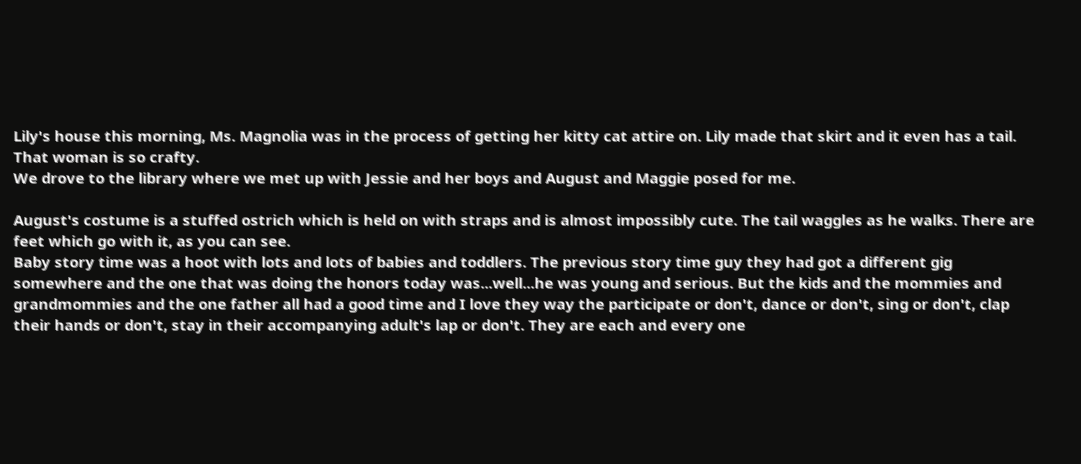Lily's house this morning, Ms. Magnolia was in the process of getting her kitty cat attire on. Lily made that skirt and it even has a tail. That woman is so crafty.
We drove to the library where we met up with Jessie and her boys and August and Maggie posed for me.

August's costume is a stuffed ostrich which is held on with straps and is almost impossibly cute. The tail waggles as he walks. There are feet which go with it, as you can see.
Baby story time was a hoot with lots and lots of babies and toddlers. The previous story time guy they had got a different gig somewhere and the one that was doing the honors today was...well...he was young and serious. But the kids and the mommies and grandmommies and the one father all had a good time and I love they way the participate or don't, dance or don't, sing or don't, clap their hands or don't, stay in their accompanying adult's lap or don't. They are each and every one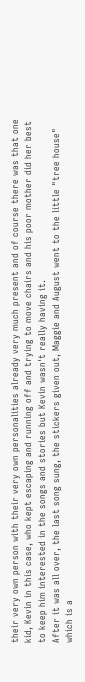their very own person with their very own personalities already very much present and of course there was that one kid, Kevin in this case, who kept escaping and running off and trying to move chairs and his poor mother did her best to keep him interested in the songs and stories but Kevin wasn't really having it.
After it was all over, the last song sung, the stickers given out, Maggie and August went to the little "tree house" which is a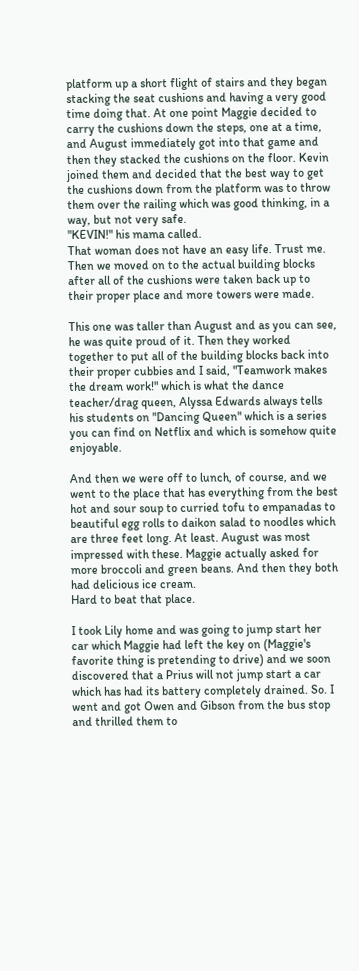platform up a short flight of stairs and they began stacking the seat cushions and having a very good time doing that. At one point Maggie decided to carry the cushions down the steps, one at a time, and August immediately got into that game and then they stacked the cushions on the floor. Kevin joined them and decided that the best way to get the cushions down from the platform was to throw them over the railing which was good thinking, in a way, but not very safe.
"KEVIN!" his mama called.
That woman does not have an easy life. Trust me.
Then we moved on to the actual building blocks after all of the cushions were taken back up to their proper place and more towers were made.

This one was taller than August and as you can see, he was quite proud of it. Then they worked together to put all of the building blocks back into their proper cubbies and I said, "Teamwork makes the dream work!" which is what the dance teacher/drag queen, Alyssa Edwards always tells his students on "Dancing Queen" which is a series you can find on Netflix and which is somehow quite enjoyable.

And then we were off to lunch, of course, and we went to the place that has everything from the best hot and sour soup to curried tofu to empanadas to beautiful egg rolls to daikon salad to noodles which are three feet long. At least. August was most impressed with these. Maggie actually asked for more broccoli and green beans. And then they both had delicious ice cream.
Hard to beat that place.

I took Lily home and was going to jump start her car which Maggie had left the key on (Maggie's favorite thing is pretending to drive) and we soon discovered that a Prius will not jump start a car which has had its battery completely drained. So. I went and got Owen and Gibson from the bus stop and thrilled them to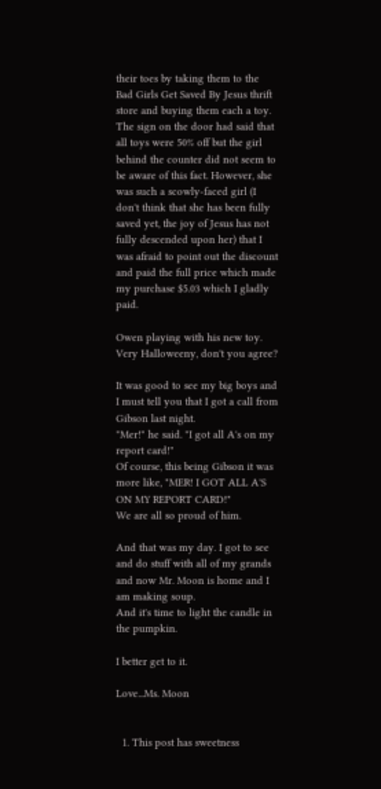their toes by taking them to the Bad Girls Get Saved By Jesus thrift store and buying them each a toy. The sign on the door had said that all toys were 50% off but the girl behind the counter did not seem to be aware of this fact. However, she was such a scowly-faced girl (I don't think that she has been fully saved yet, the joy of Jesus has not fully descended upon her) that I was afraid to point out the discount and paid the full price which made my purchase $5.03 which I gladly paid.

Owen playing with his new toy. Very Halloweeny, don't you agree?

It was good to see my big boys and I must tell you that I got a call from Gibson last night.
"Mer!" he said. "I got all A's on my report card!"
Of course, this being Gibson it was more like, "MER! I GOT ALL A'S ON MY REPORT CARD!"
We are all so proud of him.

And that was my day. I got to see and do stuff with all of my grands and now Mr. Moon is home and I am making soup.
And it's time to light the candle in the pumpkin.

I better get to it.

Love...Ms. Moon


  1. This post has sweetness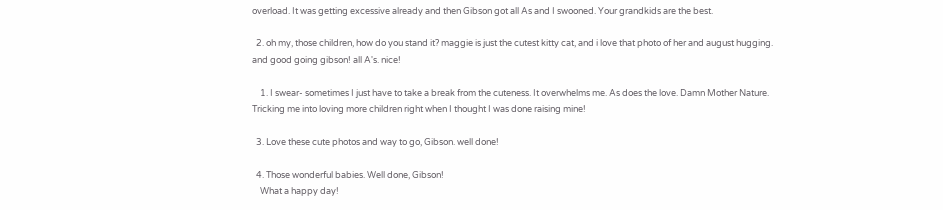overload. It was getting excessive already and then Gibson got all As and I swooned. Your grandkids are the best.

  2. oh my, those children, how do you stand it? maggie is just the cutest kitty cat, and i love that photo of her and august hugging. and good going gibson! all A's. nice!

    1. I swear- sometimes I just have to take a break from the cuteness. It overwhelms me. As does the love. Damn Mother Nature. Tricking me into loving more children right when I thought I was done raising mine!

  3. Love these cute photos and way to go, Gibson. well done!

  4. Those wonderful babies. Well done, Gibson!
    What a happy day!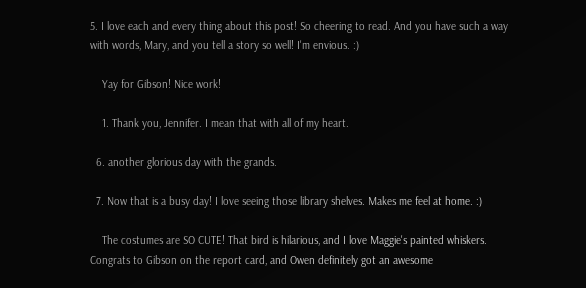5. I love each and every thing about this post! So cheering to read. And you have such a way with words, Mary, and you tell a story so well! I'm envious. :)

    Yay for Gibson! Nice work!

    1. Thank you, Jennifer. I mean that with all of my heart.

  6. another glorious day with the grands.

  7. Now that is a busy day! I love seeing those library shelves. Makes me feel at home. :)

    The costumes are SO CUTE! That bird is hilarious, and I love Maggie's painted whiskers. Congrats to Gibson on the report card, and Owen definitely got an awesome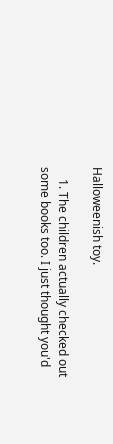Halloweenish toy.

    1. The children actually checked out some books too. I just thought you'd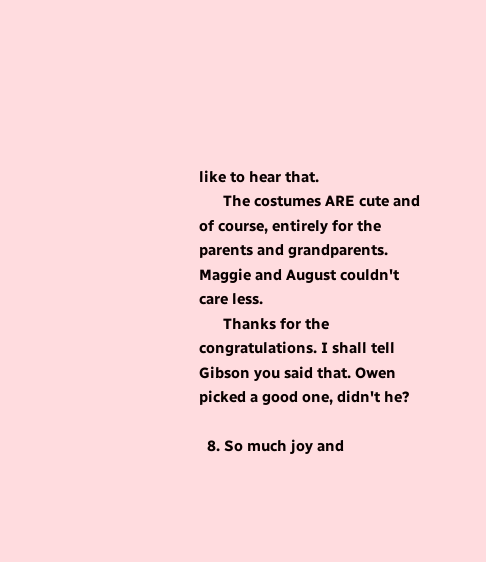like to hear that.
      The costumes ARE cute and of course, entirely for the parents and grandparents. Maggie and August couldn't care less.
      Thanks for the congratulations. I shall tell Gibson you said that. Owen picked a good one, didn't he?

  8. So much joy and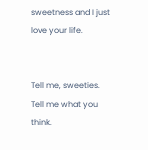sweetness and I just love your life.


Tell me, sweeties. Tell me what you think.